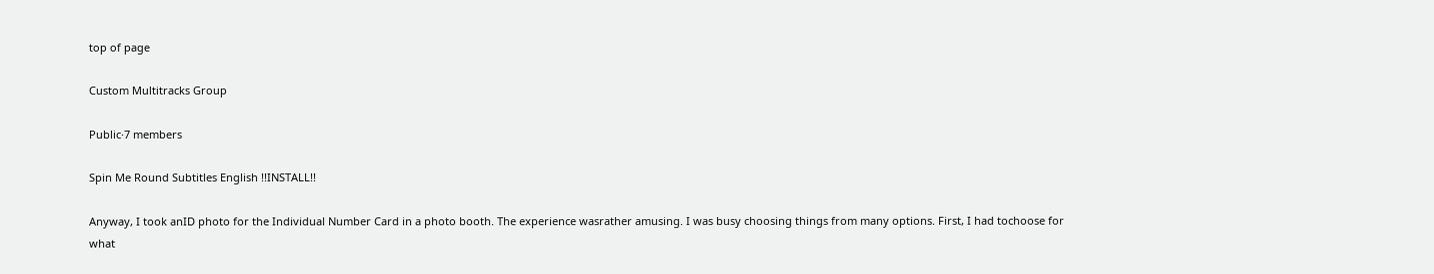top of page

Custom Multitracks Group

Public·7 members

Spin Me Round Subtitles English !!INSTALL!!

Anyway, I took anID photo for the Individual Number Card in a photo booth. The experience wasrather amusing. I was busy choosing things from many options. First, I had tochoose for what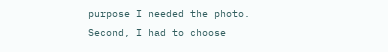purpose I needed the photo. Second, I had to choose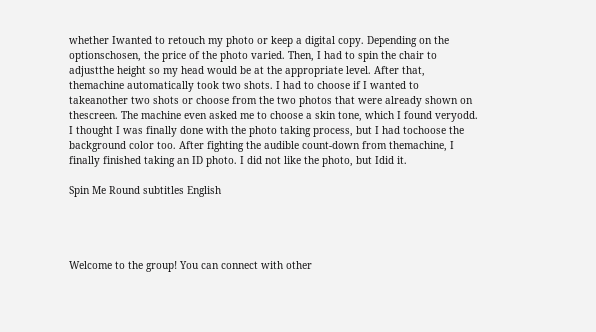whether Iwanted to retouch my photo or keep a digital copy. Depending on the optionschosen, the price of the photo varied. Then, I had to spin the chair to adjustthe height so my head would be at the appropriate level. After that, themachine automatically took two shots. I had to choose if I wanted to takeanother two shots or choose from the two photos that were already shown on thescreen. The machine even asked me to choose a skin tone, which I found veryodd. I thought I was finally done with the photo taking process, but I had tochoose the background color too. After fighting the audible count-down from themachine, I finally finished taking an ID photo. I did not like the photo, but Idid it.

Spin Me Round subtitles English




Welcome to the group! You can connect with other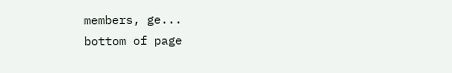members, ge...
bottom of page